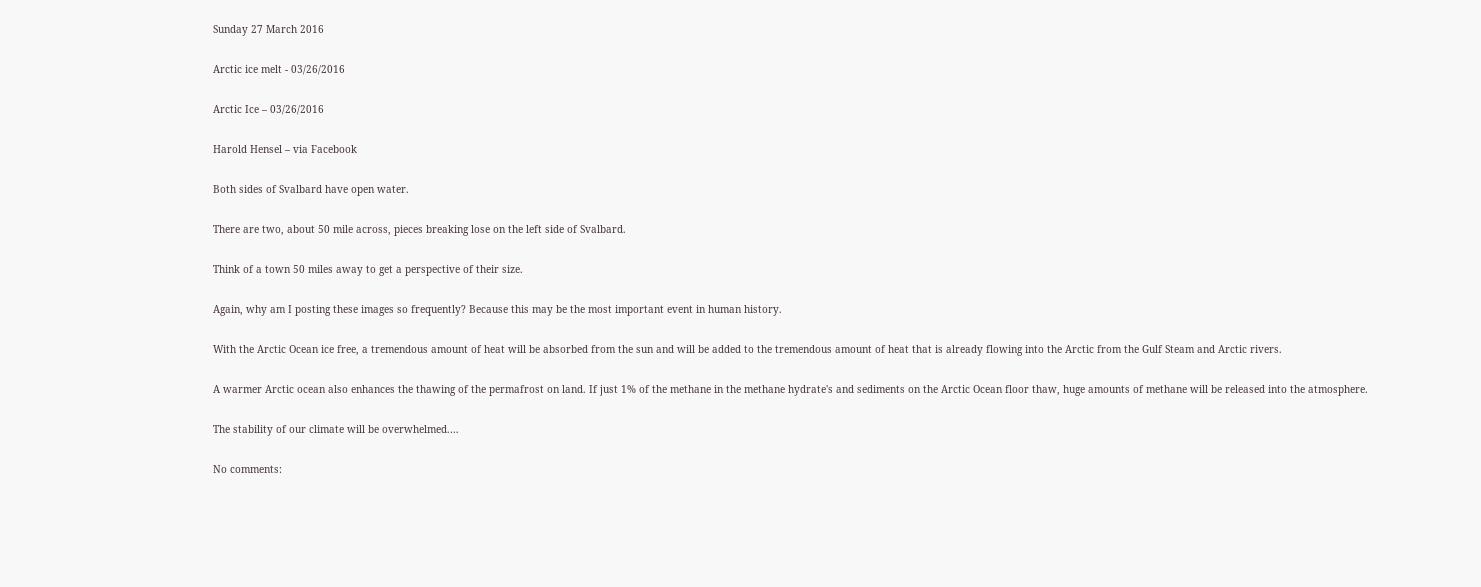Sunday 27 March 2016

Arctic ice melt - 03/26/2016

Arctic Ice – 03/26/2016

Harold Hensel – via Facebook

Both sides of Svalbard have open water.

There are two, about 50 mile across, pieces breaking lose on the left side of Svalbard.

Think of a town 50 miles away to get a perspective of their size.

Again, why am I posting these images so frequently? Because this may be the most important event in human history.

With the Arctic Ocean ice free, a tremendous amount of heat will be absorbed from the sun and will be added to the tremendous amount of heat that is already flowing into the Arctic from the Gulf Steam and Arctic rivers.

A warmer Arctic ocean also enhances the thawing of the permafrost on land. If just 1% of the methane in the methane hydrate's and sediments on the Arctic Ocean floor thaw, huge amounts of methane will be released into the atmosphere.

The stability of our climate will be overwhelmed.…

No comments: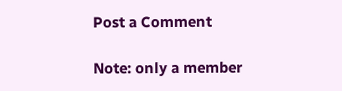Post a Comment

Note: only a member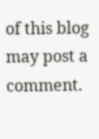of this blog may post a comment.